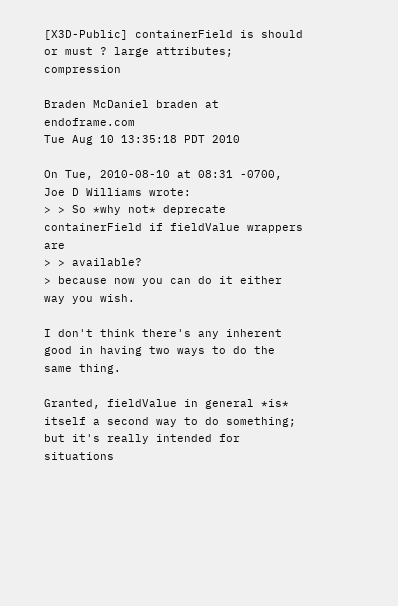[X3D-Public] containerField is should or must ? large attributes; compression

Braden McDaniel braden at endoframe.com
Tue Aug 10 13:35:18 PDT 2010

On Tue, 2010-08-10 at 08:31 -0700, Joe D Williams wrote:
> > So *why not* deprecate containerField if fieldValue wrappers are
> > available?
> because now you can do it either way you wish.

I don't think there's any inherent good in having two ways to do the
same thing.

Granted, fieldValue in general *is* itself a second way to do something;
but it's really intended for situations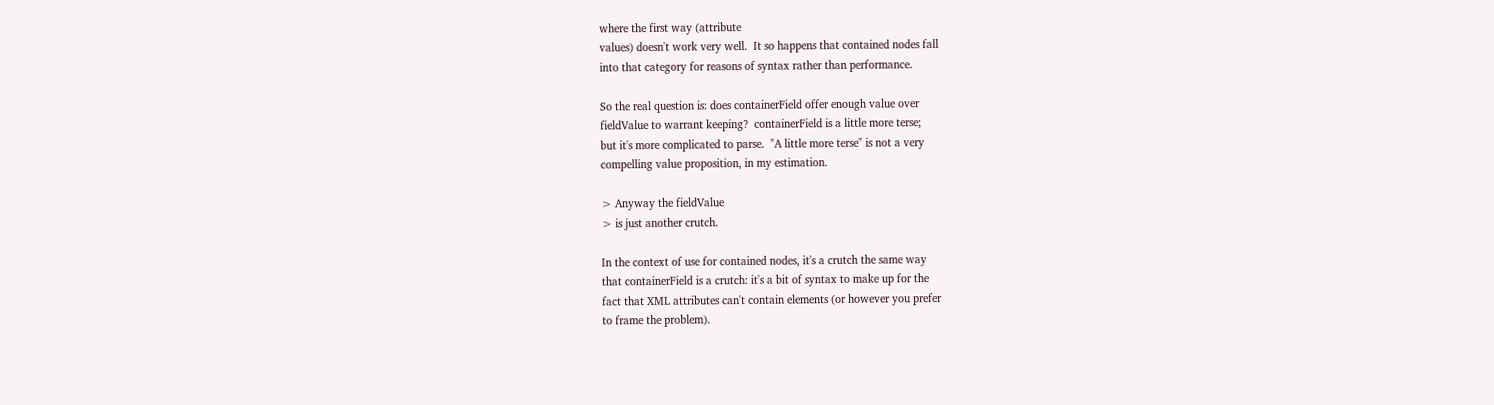where the first way (attribute
values) doesn't work very well.  It so happens that contained nodes fall
into that category for reasons of syntax rather than performance.

So the real question is: does containerField offer enough value over
fieldValue to warrant keeping?  containerField is a little more terse;
but it's more complicated to parse.  "A little more terse" is not a very
compelling value proposition, in my estimation.

> Anyway the fieldValue
> is just another crutch.

In the context of use for contained nodes, it's a crutch the same way
that containerField is a crutch: it's a bit of syntax to make up for the
fact that XML attributes can't contain elements (or however you prefer
to frame the problem).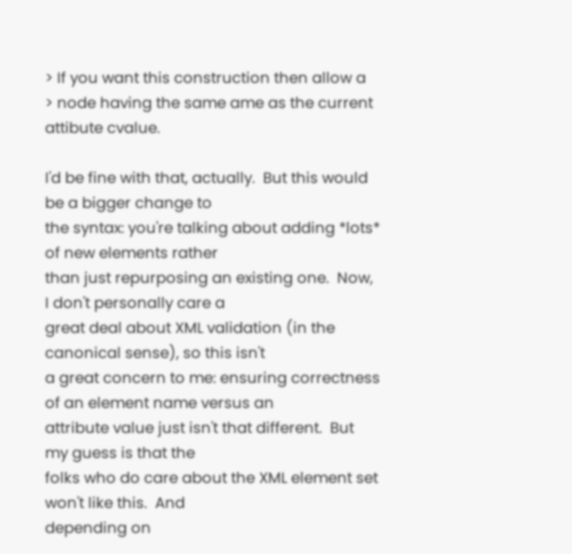> If you want this construction then allow a
> node having the same ame as the current attibute cvalue.

I'd be fine with that, actually.  But this would be a bigger change to
the syntax: you're talking about adding *lots* of new elements rather
than just repurposing an existing one.  Now, I don't personally care a
great deal about XML validation (in the canonical sense), so this isn't
a great concern to me: ensuring correctness of an element name versus an
attribute value just isn't that different.  But my guess is that the
folks who do care about the XML element set won't like this.  And
depending on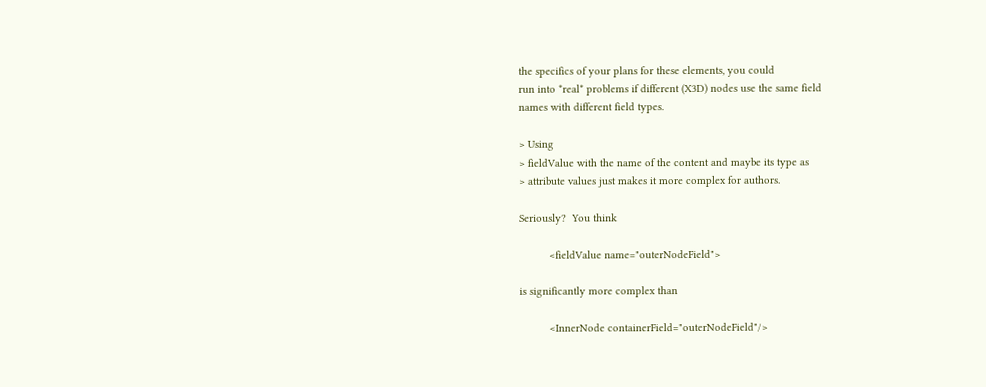the specifics of your plans for these elements, you could
run into *real* problems if different (X3D) nodes use the same field
names with different field types.

> Using
> fieldValue with the name of the content and maybe its type as
> attribute values just makes it more complex for authors.

Seriously?  You think

          <fieldValue name="outerNodeField">

is significantly more complex than

          <InnerNode containerField="outerNodeField"/>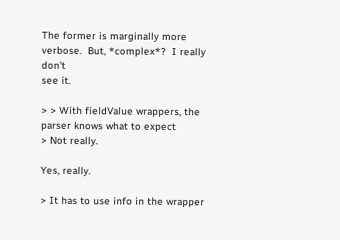The former is marginally more verbose.  But, *complex*?  I really don't
see it.

> > With fieldValue wrappers, the parser knows what to expect
> Not really.

Yes, really.

> It has to use info in the wrapper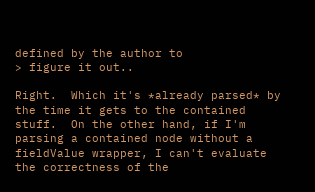defined by the author to
> figure it out..

Right.  Which it's *already parsed* by the time it gets to the contained
stuff.  On the other hand, if I'm parsing a contained node without a
fieldValue wrapper, I can't evaluate the correctness of the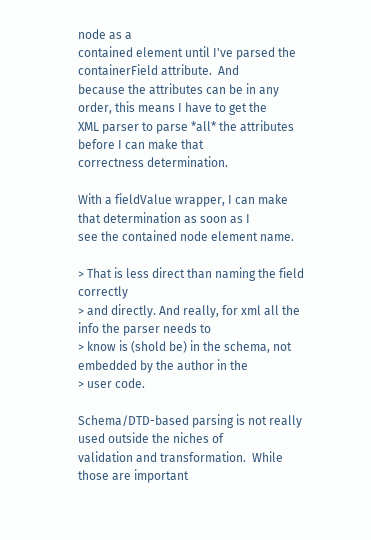node as a
contained element until I've parsed the containerField attribute.  And
because the attributes can be in any order, this means I have to get the
XML parser to parse *all* the attributes before I can make that
correctness determination.

With a fieldValue wrapper, I can make that determination as soon as I
see the contained node element name.

> That is less direct than naming the field correctly
> and directly. And really, for xml all the info the parser needs to
> know is (shold be) in the schema, not embedded by the author in the
> user code.

Schema/DTD-based parsing is not really used outside the niches of
validation and transformation.  While those are important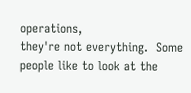operations,
they're not everything.  Some people like to look at the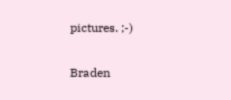pictures. ;-)

Braden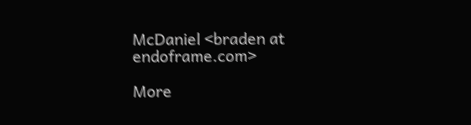McDaniel <braden at endoframe.com>

More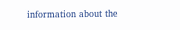information about the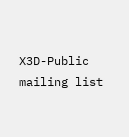X3D-Public mailing list